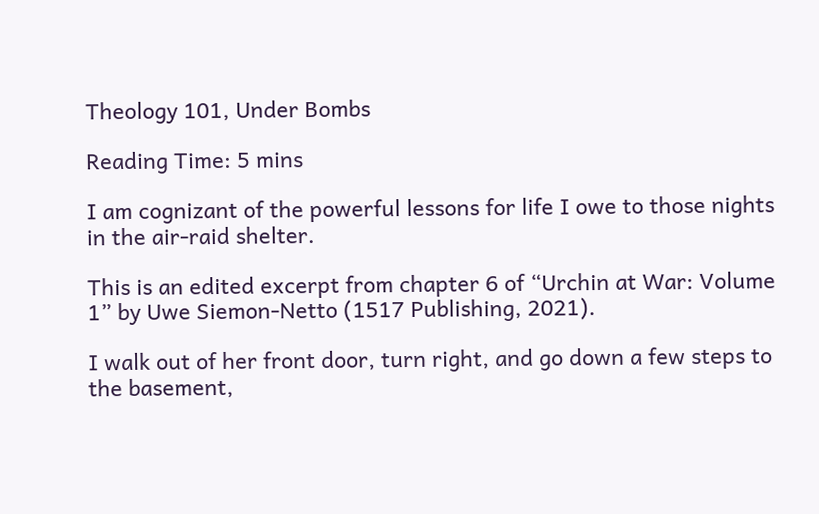Theology 101, Under Bombs

Reading Time: 5 mins

I am cognizant of the powerful lessons for life I owe to those nights in the air-raid shelter.

This is an edited excerpt from chapter 6 of “Urchin at War: Volume 1” by Uwe Siemon-Netto (1517 Publishing, 2021).

I walk out of her front door, turn right, and go down a few steps to the basement,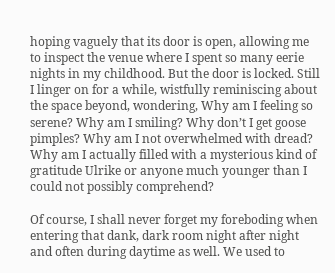hoping vaguely that its door is open, allowing me to inspect the venue where I spent so many eerie nights in my childhood. But the door is locked. Still I linger on for a while, wistfully reminiscing about the space beyond, wondering, Why am I feeling so serene? Why am I smiling? Why don’t I get goose pimples? Why am I not overwhelmed with dread? Why am I actually filled with a mysterious kind of gratitude Ulrike or anyone much younger than I could not possibly comprehend?

Of course, I shall never forget my foreboding when entering that dank, dark room night after night and often during daytime as well. We used to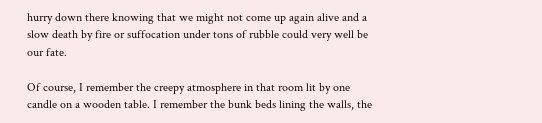hurry down there knowing that we might not come up again alive and a slow death by fire or suffocation under tons of rubble could very well be our fate.

Of course, I remember the creepy atmosphere in that room lit by one candle on a wooden table. I remember the bunk beds lining the walls, the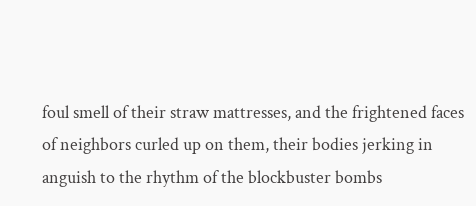foul smell of their straw mattresses, and the frightened faces of neighbors curled up on them, their bodies jerking in anguish to the rhythm of the blockbuster bombs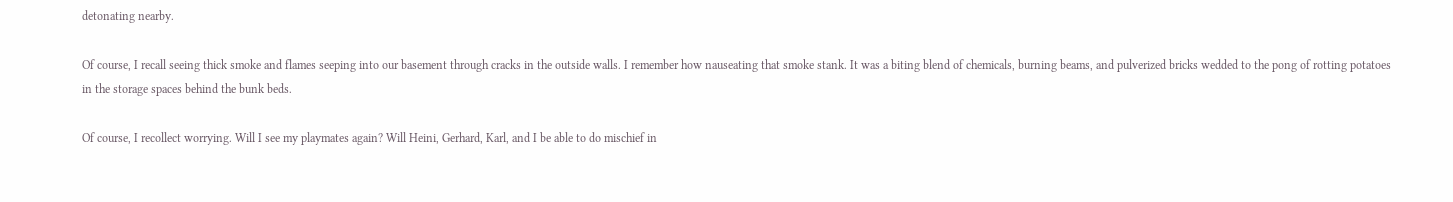detonating nearby.

Of course, I recall seeing thick smoke and flames seeping into our basement through cracks in the outside walls. I remember how nauseating that smoke stank. It was a biting blend of chemicals, burning beams, and pulverized bricks wedded to the pong of rotting potatoes in the storage spaces behind the bunk beds.

Of course, I recollect worrying. Will I see my playmates again? Will Heini, Gerhard, Karl, and I be able to do mischief in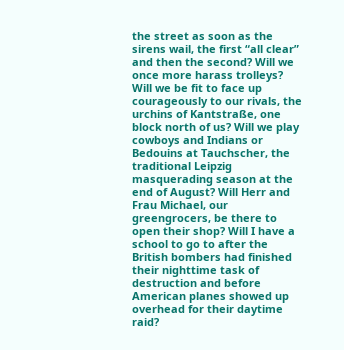the street as soon as the sirens wail, the first “all clear” and then the second? Will we once more harass trolleys? Will we be fit to face up courageously to our rivals, the urchins of Kantstraße, one block north of us? Will we play cowboys and Indians or Bedouins at Tauchscher, the traditional Leipzig masquerading season at the end of August? Will Herr and Frau Michael, our greengrocers, be there to open their shop? Will I have a school to go to after the British bombers had finished their nighttime task of destruction and before American planes showed up overhead for their daytime raid?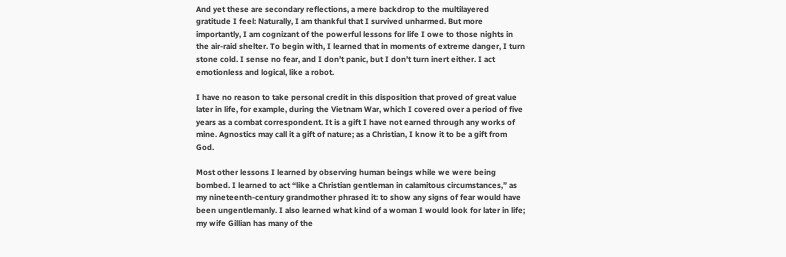And yet these are secondary reflections, a mere backdrop to the multilayered gratitude I feel: Naturally, I am thankful that I survived unharmed. But more importantly, I am cognizant of the powerful lessons for life I owe to those nights in the air-raid shelter. To begin with, I learned that in moments of extreme danger, I turn stone cold. I sense no fear, and I don’t panic, but I don’t turn inert either. I act emotionless and logical, like a robot.

I have no reason to take personal credit in this disposition that proved of great value later in life, for example, during the Vietnam War, which I covered over a period of five years as a combat correspondent. It is a gift I have not earned through any works of mine. Agnostics may call it a gift of nature; as a Christian, I know it to be a gift from God.

Most other lessons I learned by observing human beings while we were being bombed. I learned to act “like a Christian gentleman in calamitous circumstances,” as my nineteenth-century grandmother phrased it: to show any signs of fear would have been ungentlemanly. I also learned what kind of a woman I would look for later in life; my wife Gillian has many of the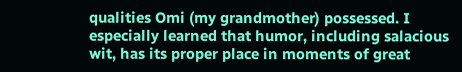qualities Omi (my grandmother) possessed. I especially learned that humor, including salacious wit, has its proper place in moments of great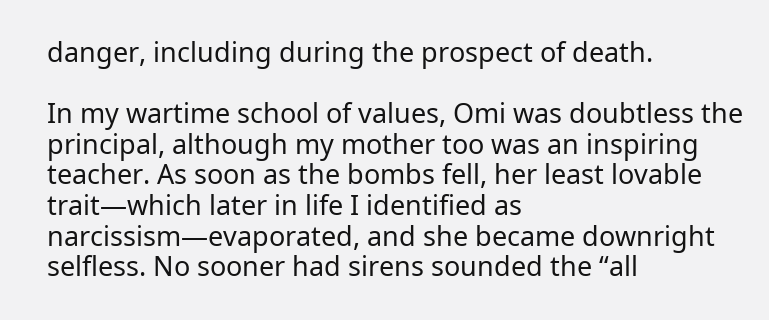danger, including during the prospect of death.

In my wartime school of values, Omi was doubtless the principal, although my mother too was an inspiring teacher. As soon as the bombs fell, her least lovable trait—which later in life I identified as narcissism—evaporated, and she became downright selfless. No sooner had sirens sounded the “all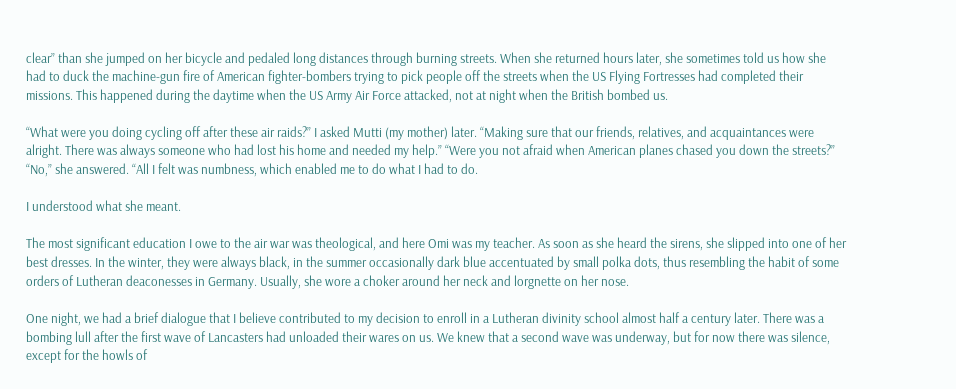clear” than she jumped on her bicycle and pedaled long distances through burning streets. When she returned hours later, she sometimes told us how she had to duck the machine-gun fire of American fighter-bombers trying to pick people off the streets when the US Flying Fortresses had completed their missions. This happened during the daytime when the US Army Air Force attacked, not at night when the British bombed us.

“What were you doing cycling off after these air raids?” I asked Mutti (my mother) later. “Making sure that our friends, relatives, and acquaintances were alright. There was always someone who had lost his home and needed my help.” “Were you not afraid when American planes chased you down the streets?” “No,” she answered. “All I felt was numbness, which enabled me to do what I had to do.

I understood what she meant.

The most significant education I owe to the air war was theological, and here Omi was my teacher. As soon as she heard the sirens, she slipped into one of her best dresses. In the winter, they were always black, in the summer occasionally dark blue accentuated by small polka dots, thus resembling the habit of some orders of Lutheran deaconesses in Germany. Usually, she wore a choker around her neck and lorgnette on her nose.

One night, we had a brief dialogue that I believe contributed to my decision to enroll in a Lutheran divinity school almost half a century later. There was a bombing lull after the first wave of Lancasters had unloaded their wares on us. We knew that a second wave was underway, but for now there was silence, except for the howls of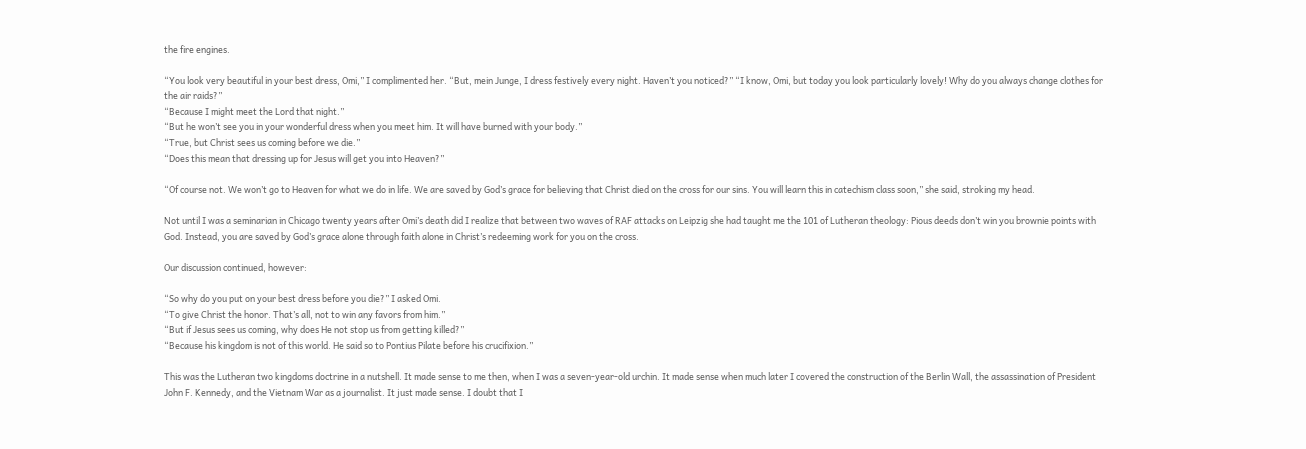the fire engines.

“You look very beautiful in your best dress, Omi,” I complimented her. “But, mein Junge, I dress festively every night. Haven’t you noticed?” “I know, Omi, but today you look particularly lovely! Why do you always change clothes for the air raids?”
“Because I might meet the Lord that night.”
“But he won’t see you in your wonderful dress when you meet him. It will have burned with your body.”
“True, but Christ sees us coming before we die.”
“Does this mean that dressing up for Jesus will get you into Heaven?”

“Of course not. We won’t go to Heaven for what we do in life. We are saved by God’s grace for believing that Christ died on the cross for our sins. You will learn this in catechism class soon,” she said, stroking my head.

Not until I was a seminarian in Chicago twenty years after Omi’s death did I realize that between two waves of RAF attacks on Leipzig she had taught me the 101 of Lutheran theology: Pious deeds don’t win you brownie points with God. Instead, you are saved by God’s grace alone through faith alone in Christ’s redeeming work for you on the cross.

Our discussion continued, however:

“So why do you put on your best dress before you die?” I asked Omi.
“To give Christ the honor. That’s all, not to win any favors from him.”
“But if Jesus sees us coming, why does He not stop us from getting killed?”
“Because his kingdom is not of this world. He said so to Pontius Pilate before his crucifixion.”

This was the Lutheran two kingdoms doctrine in a nutshell. It made sense to me then, when I was a seven-year-old urchin. It made sense when much later I covered the construction of the Berlin Wall, the assassination of President John F. Kennedy, and the Vietnam War as a journalist. It just made sense. I doubt that I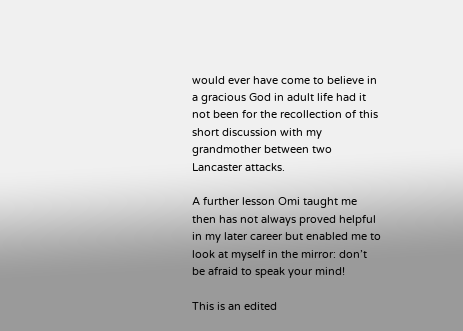would ever have come to believe in a gracious God in adult life had it not been for the recollection of this short discussion with my grandmother between two Lancaster attacks.

A further lesson Omi taught me then has not always proved helpful in my later career but enabled me to look at myself in the mirror: don’t be afraid to speak your mind!

This is an edited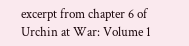excerpt from chapter 6 of Urchin at War: Volume 1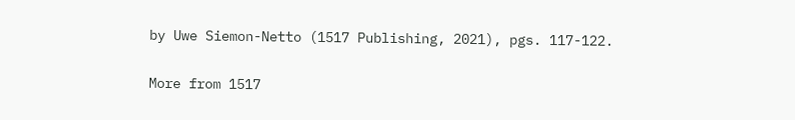by Uwe Siemon-Netto (1517 Publishing, 2021), pgs. 117-122.

More from 1517